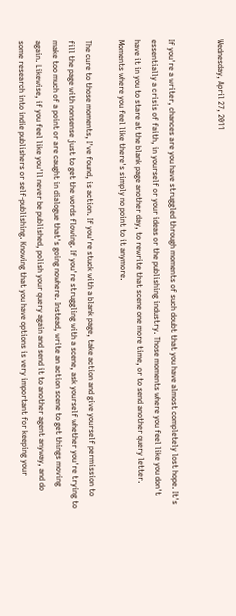Wednesday, April 27, 2011


If you're a writer, chances are you have struggled through moments of such doubt that you have almost completely lost hope. It's essentially a crisis of faith, in yourself or your ideas or the publishing industry. Those moments where you feel like you don't have it in you to stare at the blank page another day, to rewrite that scene one more time, or to send another query letter. Moments where you feel like there's simply no point to it anymore.

The cure to those moments, I've found, is action. If you're stuck with a blank page, take action and give yourself permission to fill the page with nonsense just to get the words flowing. If you're struggling with a scene, ask yourself whether you're trying to make too much of a point or are caught in dialogue that's going nowhere. Instead, write an action scene to get things moving again. Likewise, if you feel like you'll never be published, polish your query again and send it to another agent anyway, and do some research into indie publishers or self-publishing. Knowing that you have options is very important for keeping your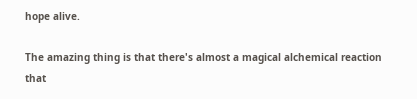hope alive.

The amazing thing is that there's almost a magical alchemical reaction that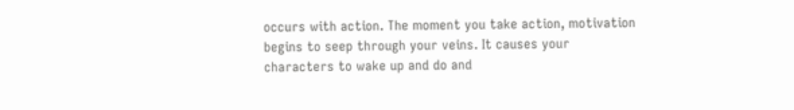occurs with action. The moment you take action, motivation begins to seep through your veins. It causes your characters to wake up and do and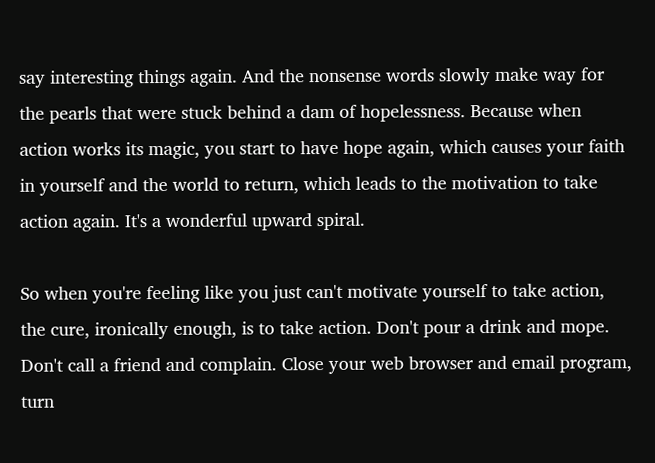say interesting things again. And the nonsense words slowly make way for the pearls that were stuck behind a dam of hopelessness. Because when action works its magic, you start to have hope again, which causes your faith in yourself and the world to return, which leads to the motivation to take action again. It's a wonderful upward spiral.

So when you're feeling like you just can't motivate yourself to take action, the cure, ironically enough, is to take action. Don't pour a drink and mope. Don't call a friend and complain. Close your web browser and email program, turn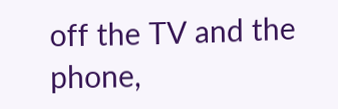off the TV and the phone,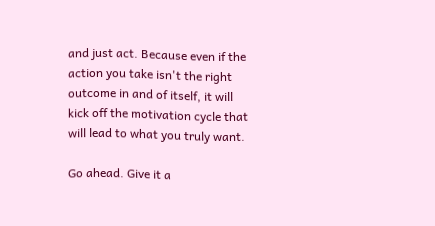and just act. Because even if the action you take isn't the right outcome in and of itself, it will kick off the motivation cycle that will lead to what you truly want.

Go ahead. Give it a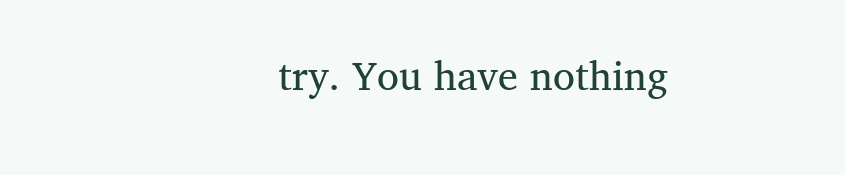try. You have nothing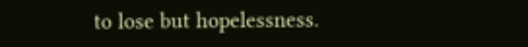to lose but hopelessness.